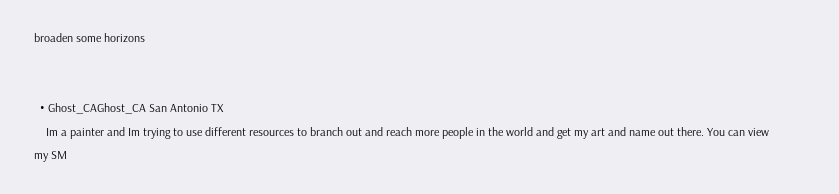broaden some horizons


  • Ghost_CAGhost_CA San Antonio TX
    Im a painter and Im trying to use different resources to branch out and reach more people in the world and get my art and name out there. You can view my SM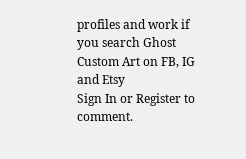profiles and work if you search Ghost Custom Art on FB, IG and Etsy
Sign In or Register to comment.